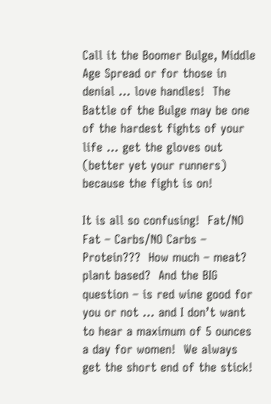Call it the Boomer Bulge, Middle Age Spread or for those in denial … love handles!  The Battle of the Bulge may be one of the hardest fights of your life … get the gloves out (better yet your runners) because the fight is on!

It is all so confusing!  Fat/NO Fat – Carbs/NO Carbs – Protein???  How much – meat?  plant based?  And the BIG question – is red wine good for you or not … and I don’t want to hear a maximum of 5 ounces a day for women!  We always get the short end of the stick!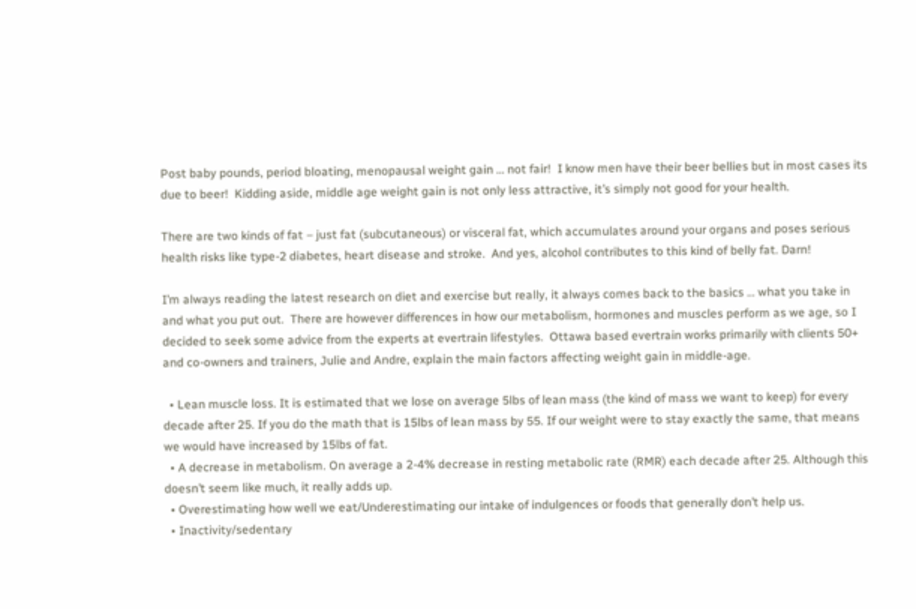Post baby pounds, period bloating, menopausal weight gain … not fair!  I know men have their beer bellies but in most cases its due to beer!  Kidding aside, middle age weight gain is not only less attractive, it’s simply not good for your health.

There are two kinds of fat – just fat (subcutaneous) or visceral fat, which accumulates around your organs and poses serious health risks like type-2 diabetes, heart disease and stroke.  And yes, alcohol contributes to this kind of belly fat. Darn!

I’m always reading the latest research on diet and exercise but really, it always comes back to the basics … what you take in and what you put out.  There are however differences in how our metabolism, hormones and muscles perform as we age, so I decided to seek some advice from the experts at evertrain lifestyles.  Ottawa based evertrain works primarily with clients 50+ and co-owners and trainers, Julie and Andre, explain the main factors affecting weight gain in middle-age.

  • Lean muscle loss. It is estimated that we lose on average 5lbs of lean mass (the kind of mass we want to keep) for every decade after 25. If you do the math that is 15lbs of lean mass by 55. If our weight were to stay exactly the same, that means we would have increased by 15lbs of fat.
  • A decrease in metabolism. On average a 2-4% decrease in resting metabolic rate (RMR) each decade after 25. Although this doesn’t seem like much, it really adds up.
  • Overestimating how well we eat/Underestimating our intake of indulgences or foods that generally don’t help us.
  • Inactivity/sedentary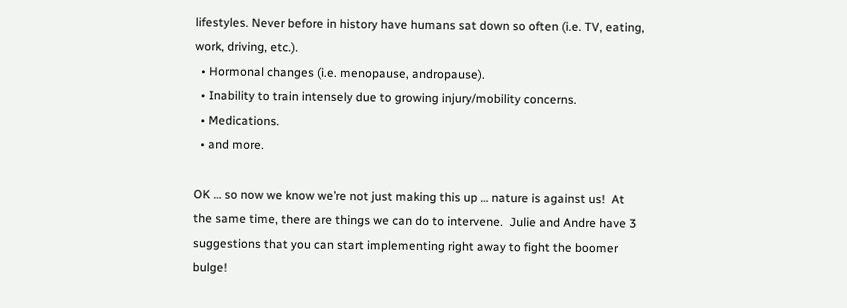lifestyles. Never before in history have humans sat down so often (i.e. TV, eating, work, driving, etc.).
  • Hormonal changes (i.e. menopause, andropause).
  • Inability to train intensely due to growing injury/mobility concerns.
  • Medications.
  • and more.

OK … so now we know we’re not just making this up … nature is against us!  At the same time, there are things we can do to intervene.  Julie and Andre have 3 suggestions that you can start implementing right away to fight the boomer bulge!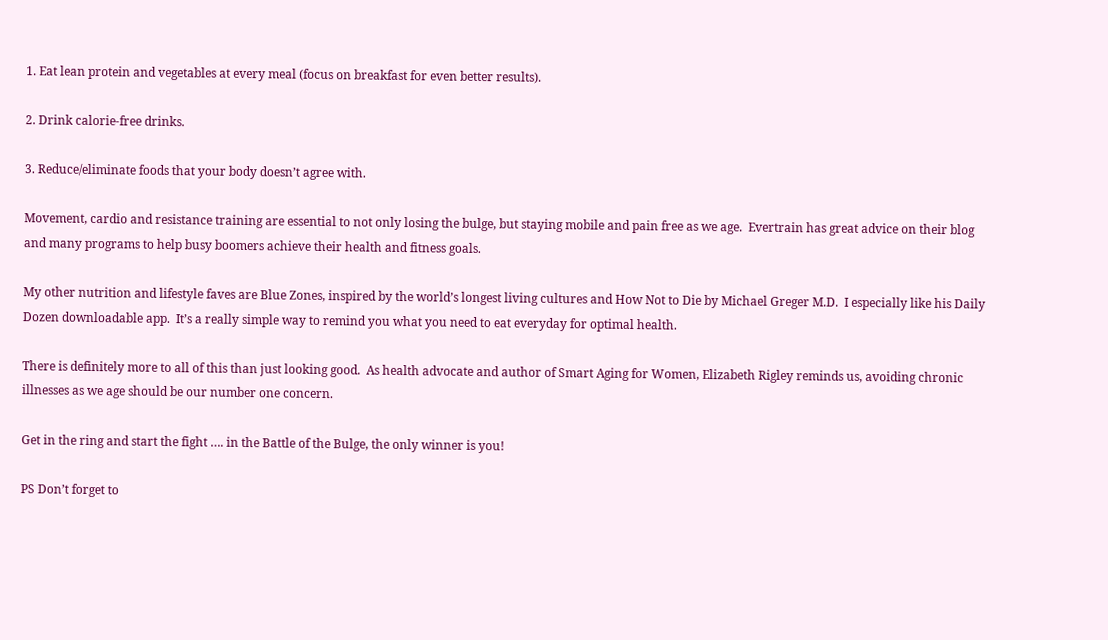1. Eat lean protein and vegetables at every meal (focus on breakfast for even better results).

2. Drink calorie-free drinks.

3. Reduce/eliminate foods that your body doesn’t agree with.

Movement, cardio and resistance training are essential to not only losing the bulge, but staying mobile and pain free as we age.  Evertrain has great advice on their blog and many programs to help busy boomers achieve their health and fitness goals.

My other nutrition and lifestyle faves are Blue Zones, inspired by the world’s longest living cultures and How Not to Die by Michael Greger M.D.  I especially like his Daily Dozen downloadable app.  It’s a really simple way to remind you what you need to eat everyday for optimal health.

There is definitely more to all of this than just looking good.  As health advocate and author of Smart Aging for Women, Elizabeth Rigley reminds us, avoiding chronic illnesses as we age should be our number one concern.

Get in the ring and start the fight …. in the Battle of the Bulge, the only winner is you!

PS Don’t forget to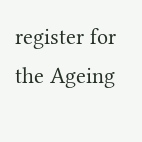register for the Ageing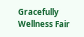Gracefully Wellness Fair